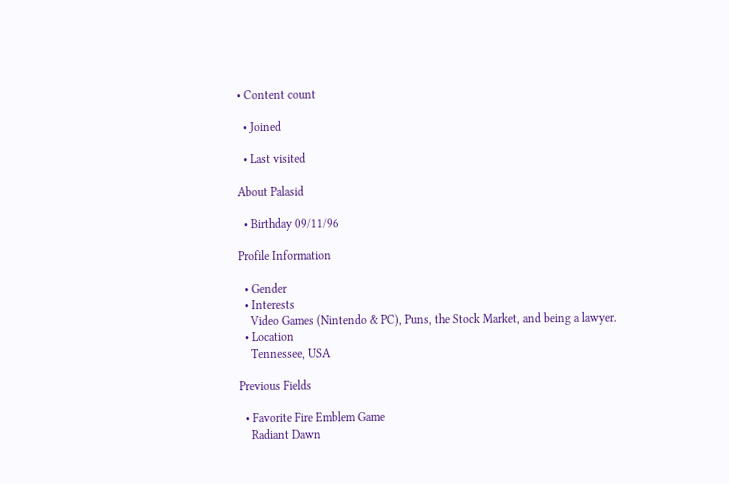• Content count

  • Joined

  • Last visited

About Palasid

  • Birthday 09/11/96

Profile Information

  • Gender
  • Interests
    Video Games (Nintendo & PC), Puns, the Stock Market, and being a lawyer.
  • Location
    Tennessee, USA

Previous Fields

  • Favorite Fire Emblem Game
    Radiant Dawn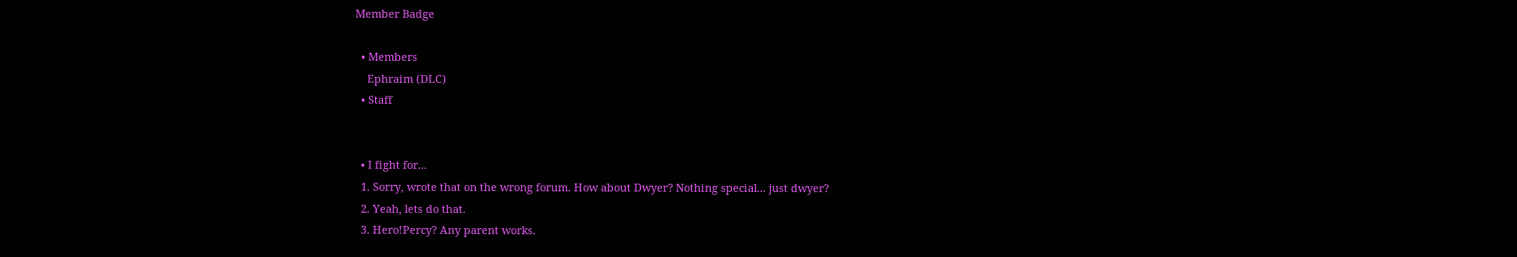Member Badge

  • Members
    Ephraim (DLC)
  • Staff


  • I fight for...
  1. Sorry, wrote that on the wrong forum. How about Dwyer? Nothing special... just dwyer?
  2. Yeah, lets do that.
  3. Hero!Percy? Any parent works.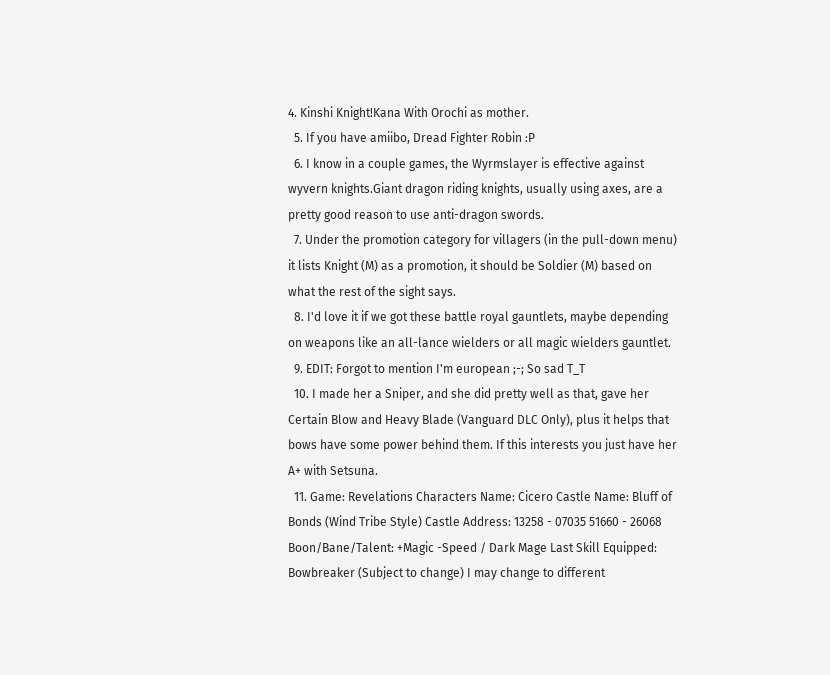4. Kinshi Knight!Kana With Orochi as mother.
  5. If you have amiibo, Dread Fighter Robin :P
  6. I know in a couple games, the Wyrmslayer is effective against wyvern knights.Giant dragon riding knights, usually using axes, are a pretty good reason to use anti-dragon swords.
  7. Under the promotion category for villagers (in the pull-down menu) it lists Knight (M) as a promotion, it should be Soldier (M) based on what the rest of the sight says.
  8. I'd love it if we got these battle royal gauntlets, maybe depending on weapons like an all-lance wielders or all magic wielders gauntlet.
  9. EDIT: Forgot to mention I'm european ;-; So sad T_T
  10. I made her a Sniper, and she did pretty well as that, gave her Certain Blow and Heavy Blade (Vanguard DLC Only), plus it helps that bows have some power behind them. If this interests you just have her A+ with Setsuna.
  11. Game: Revelations Characters Name: Cicero Castle Name: Bluff of Bonds (Wind Tribe Style) Castle Address: 13258 - 07035 51660 - 26068 Boon/Bane/Talent: +Magic -Speed / Dark Mage Last Skill Equipped: Bowbreaker (Subject to change) I may change to different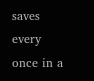saves every once in a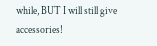while, BUT I will still give accessories!